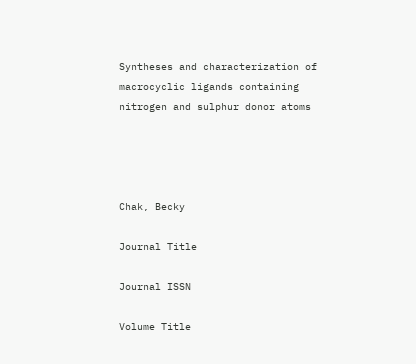Syntheses and characterization of macrocyclic ligands containing nitrogen and sulphur donor atoms




Chak, Becky

Journal Title

Journal ISSN

Volume Title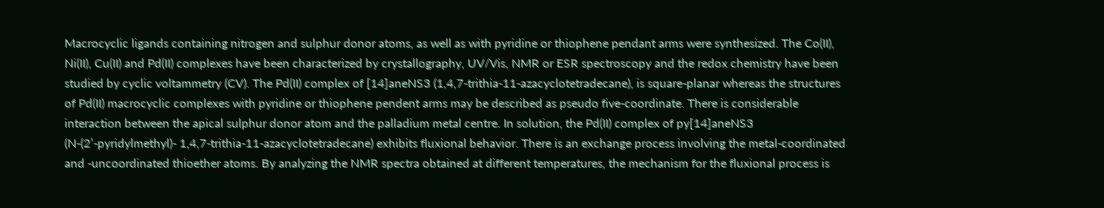Macrocyclic ligands containing nitrogen and sulphur donor atoms, as well as with pyridine or thiophene pendant arms were synthesized. The Co(II), Ni(II), Cu(II) and Pd(II) complexes have been characterized by crystallography, UV/Vis, NMR or ESR spectroscopy and the redox chemistry have been studied by cyclic voltammetry (CV). The Pd(II) complex of [14]aneNS3 (1,4,7-trithia-11-azacyclotetradecane), is square-planar whereas the structures of Pd(II) macrocyclic complexes with pyridine or thiophene pendent arms may be described as pseudo five-coordinate. There is considerable interaction between the apical sulphur donor atom and the palladium metal centre. In solution, the Pd(II) complex of py[14]aneNS3 (N-(2’-pyridylmethyl)- 1,4,7-trithia-11-azacyclotetradecane) exhibits fluxional behavior. There is an exchange process involving the metal-coordinated and -uncoordinated thioether atoms. By analyzing the NMR spectra obtained at different temperatures, the mechanism for the fluxional process is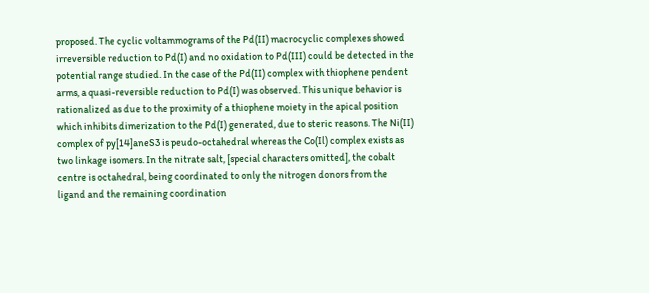proposed. The cyclic voltammograms of the Pd(II) macrocyclic complexes showed irreversible reduction to Pd(I) and no oxidation to Pd(III) could be detected in the potential range studied. In the case of the Pd(II) complex with thiophene pendent arms, a quasi-reversible reduction to Pd(I) was observed. This unique behavior is rationalized as due to the proximity of a thiophene moiety in the apical position which inhibits dimerization to the Pd(I) generated, due to steric reasons. The Ni(II) complex of py[14]aneS3 is peudo-octahedral whereas the Co(Il) complex exists as two linkage isomers. In the nitrate salt, [special characters omitted], the cobalt centre is octahedral, being coordinated to only the nitrogen donors from the ligand and the remaining coordination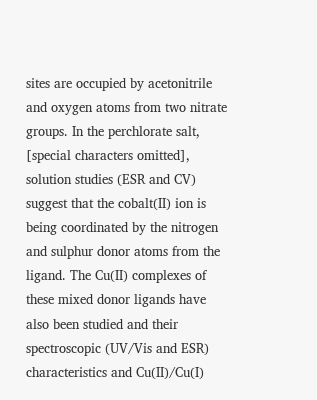sites are occupied by acetonitrile and oxygen atoms from two nitrate groups. In the perchlorate salt, [special characters omitted], solution studies (ESR and CV) suggest that the cobalt(II) ion is being coordinated by the nitrogen and sulphur donor atoms from the ligand. The Cu(II) complexes of these mixed donor ligands have also been studied and their spectroscopic (UV/Vis and ESR) characteristics and Cu(II)/Cu(I)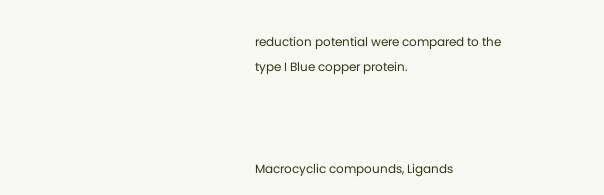reduction potential were compared to the type I Blue copper protein.



Macrocyclic compounds, Ligands